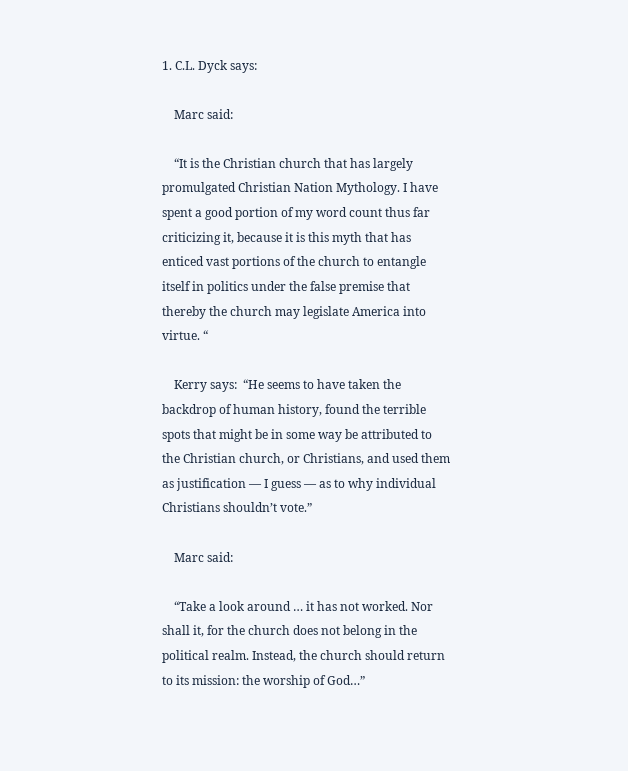1. C.L. Dyck says:

    Marc said:

    “It is the Christian church that has largely promulgated Christian Nation Mythology. I have spent a good portion of my word count thus far criticizing it, because it is this myth that has enticed vast portions of the church to entangle itself in politics under the false premise that thereby the church may legislate America into virtue. “

    Kerry says:  “He seems to have taken the backdrop of human history, found the terrible spots that might be in some way be attributed to the Christian church, or Christians, and used them as justification — I guess — as to why individual Christians shouldn’t vote.”

    Marc said:

    “Take a look around … it has not worked. Nor shall it, for the church does not belong in the political realm. Instead, the church should return to its mission: the worship of God…”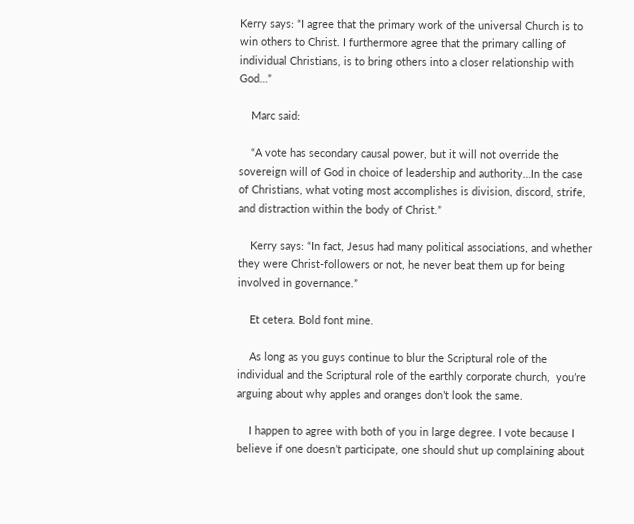Kerry says: “I agree that the primary work of the universal Church is to win others to Christ. I furthermore agree that the primary calling of individual Christians, is to bring others into a closer relationship with God…”

    Marc said:

    “A vote has secondary causal power, but it will not override the sovereign will of God in choice of leadership and authority…In the case of Christians, what voting most accomplishes is division, discord, strife, and distraction within the body of Christ.”

    Kerry says: “In fact, Jesus had many political associations, and whether they were Christ-followers or not, he never beat them up for being involved in governance.”

    Et cetera. Bold font mine.

    As long as you guys continue to blur the Scriptural role of the individual and the Scriptural role of the earthly corporate church,  you’re arguing about why apples and oranges don’t look the same.

    I happen to agree with both of you in large degree. I vote because I believe if one doesn’t participate, one should shut up complaining about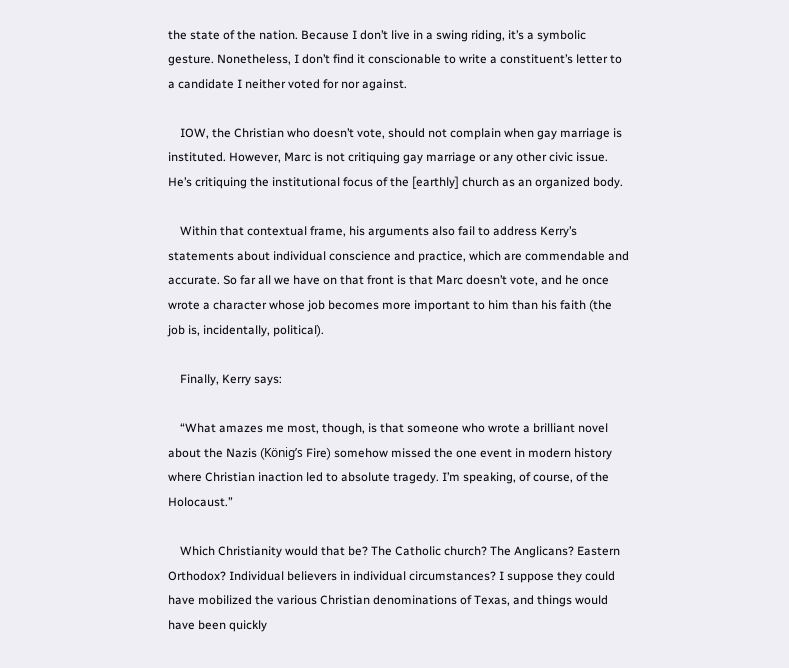the state of the nation. Because I don’t live in a swing riding, it’s a symbolic gesture. Nonetheless, I don’t find it conscionable to write a constituent’s letter to a candidate I neither voted for nor against.

    IOW, the Christian who doesn’t vote, should not complain when gay marriage is instituted. However, Marc is not critiquing gay marriage or any other civic issue. He’s critiquing the institutional focus of the [earthly] church as an organized body.

    Within that contextual frame, his arguments also fail to address Kerry’s statements about individual conscience and practice, which are commendable and accurate. So far all we have on that front is that Marc doesn’t vote, and he once wrote a character whose job becomes more important to him than his faith (the job is, incidentally, political).

    Finally, Kerry says:

    “What amazes me most, though, is that someone who wrote a brilliant novel about the Nazis (König’s Fire) somehow missed the one event in modern history where Christian inaction led to absolute tragedy. I’m speaking, of course, of the Holocaust.”

    Which Christianity would that be? The Catholic church? The Anglicans? Eastern Orthodox? Individual believers in individual circumstances? I suppose they could have mobilized the various Christian denominations of Texas, and things would have been quickly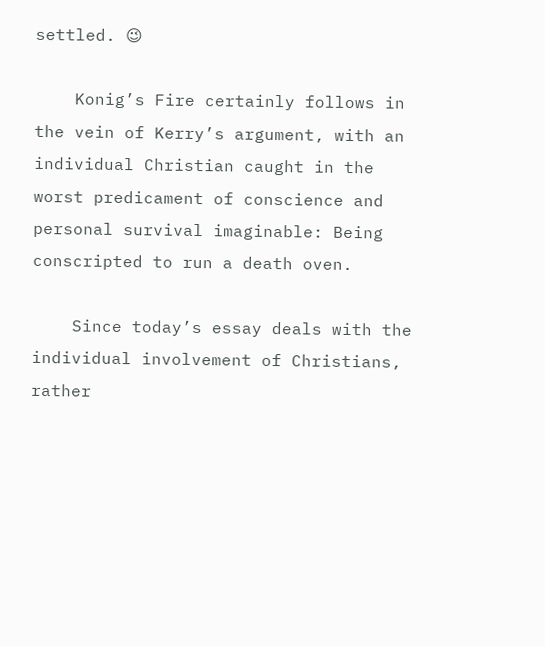settled. 😉

    Konig’s Fire certainly follows in the vein of Kerry’s argument, with an individual Christian caught in the worst predicament of conscience and personal survival imaginable: Being conscripted to run a death oven.

    Since today’s essay deals with the individual involvement of Christians, rather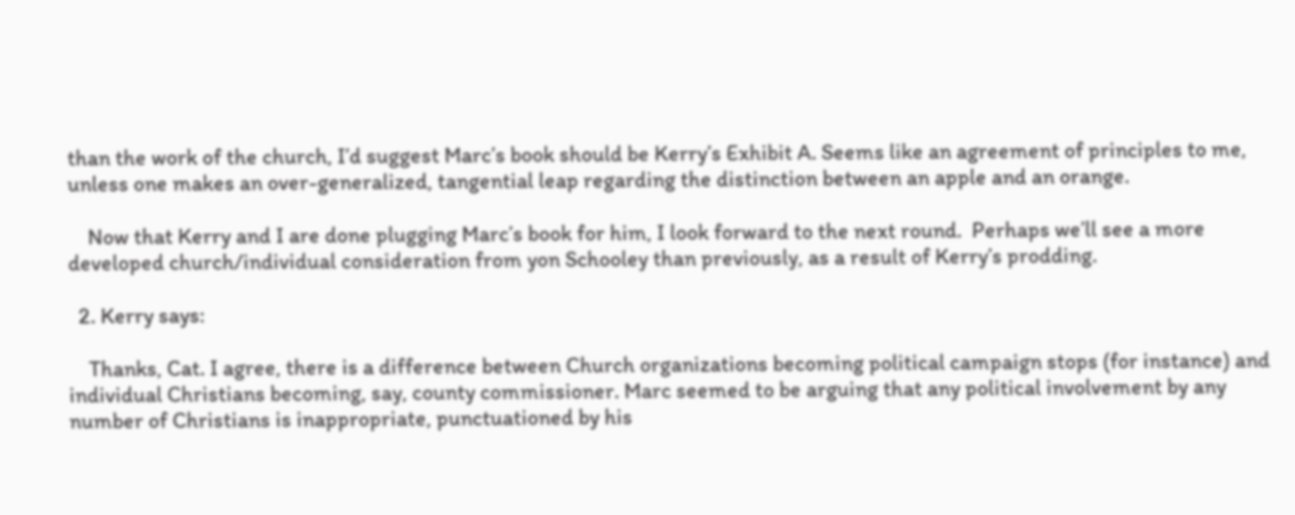than the work of the church, I’d suggest Marc’s book should be Kerry’s Exhibit A. Seems like an agreement of principles to me, unless one makes an over-generalized, tangential leap regarding the distinction between an apple and an orange.

    Now that Kerry and I are done plugging Marc’s book for him, I look forward to the next round.  Perhaps we’ll see a more developed church/individual consideration from yon Schooley than previously, as a result of Kerry’s prodding.

  2. Kerry says:

    Thanks, Cat. I agree, there is a difference between Church organizations becoming political campaign stops (for instance) and individual Christians becoming, say, county commissioner. Marc seemed to be arguing that any political involvement by any number of Christians is inappropriate, punctuationed by his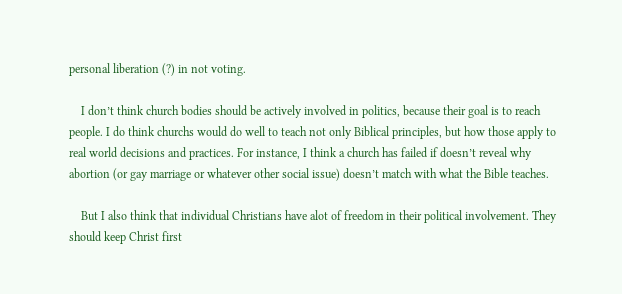personal liberation (?) in not voting.

    I don’t think church bodies should be actively involved in politics, because their goal is to reach people. I do think churchs would do well to teach not only Biblical principles, but how those apply to real world decisions and practices. For instance, I think a church has failed if doesn’t reveal why abortion (or gay marriage or whatever other social issue) doesn’t match with what the Bible teaches.

    But I also think that individual Christians have alot of freedom in their political involvement. They should keep Christ first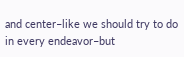and center–like we should try to do in every endeavor–but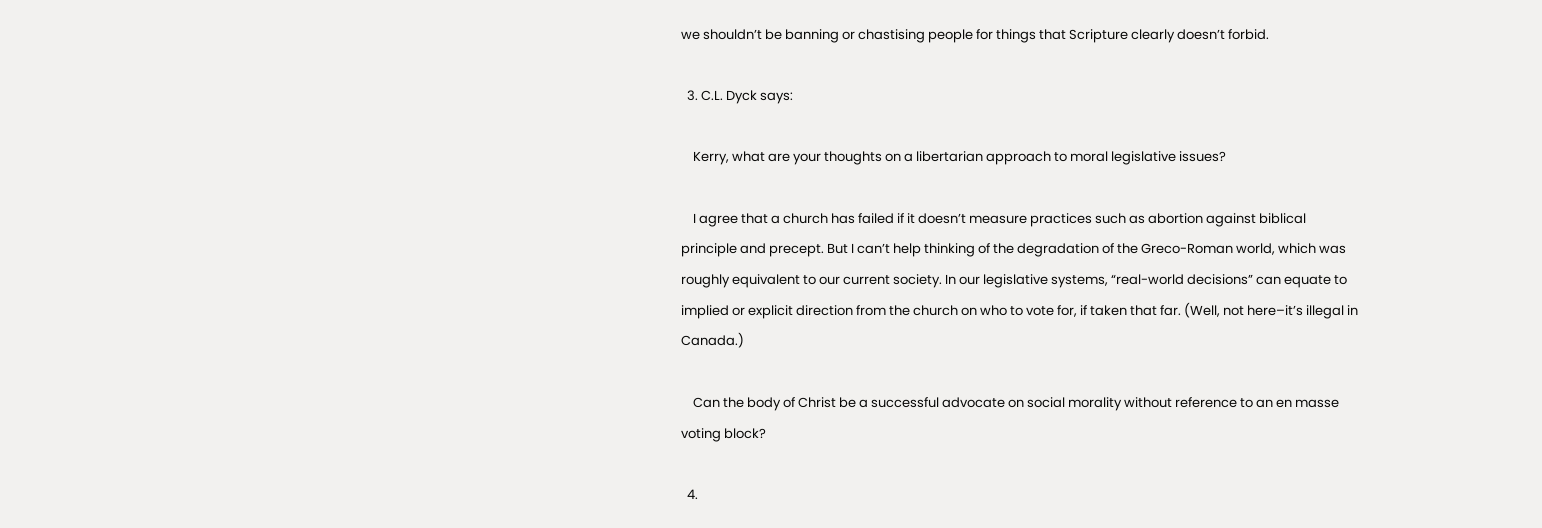we shouldn’t be banning or chastising people for things that Scripture clearly doesn’t forbid.

  3. C.L. Dyck says:

    Kerry, what are your thoughts on a libertarian approach to moral legislative issues?

    I agree that a church has failed if it doesn’t measure practices such as abortion against biblical principle and precept. But I can’t help thinking of the degradation of the Greco-Roman world, which was roughly equivalent to our current society. In our legislative systems, “real-world decisions” can equate to implied or explicit direction from the church on who to vote for, if taken that far. (Well, not here–it’s illegal in Canada.)

    Can the body of Christ be a successful advocate on social morality without reference to an en masse voting block?

  4.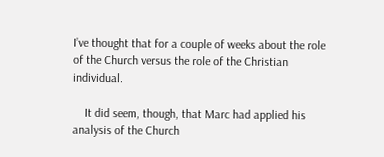I’ve thought that for a couple of weeks about the role of the Church versus the role of the Christian individual.

    It did seem, though, that Marc had applied his analysis of the Church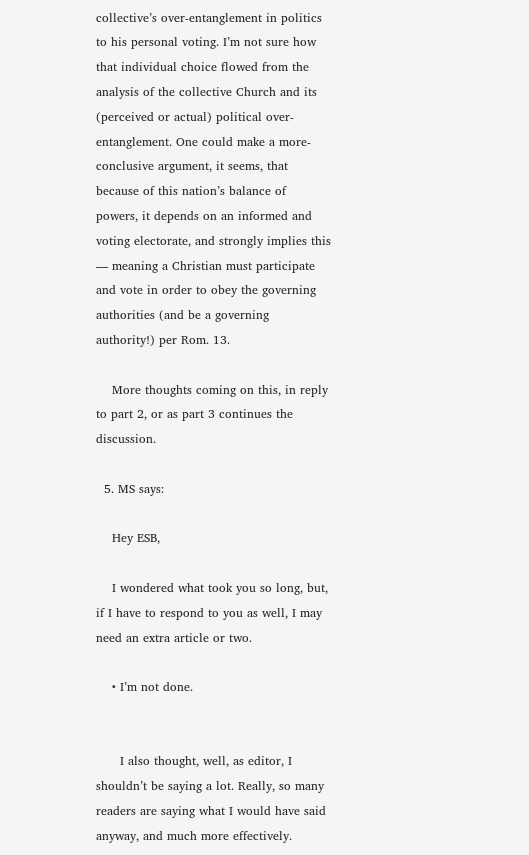collective’s over-entanglement in politics to his personal voting. I’m not sure how that individual choice flowed from the analysis of the collective Church and its (perceived or actual) political over-entanglement. One could make a more-conclusive argument, it seems, that because of this nation’s balance of powers, it depends on an informed and voting electorate, and strongly implies this — meaning a Christian must participate and vote in order to obey the governing authorities (and be a governing authority!) per Rom. 13.

    More thoughts coming on this, in reply to part 2, or as part 3 continues the discussion.

  5. MS says:

    Hey ESB,

    I wondered what took you so long, but, if I have to respond to you as well, I may need an extra article or two.

    • I’m not done.


      I also thought, well, as editor, I shouldn’t be saying a lot. Really, so many readers are saying what I would have said anyway, and much more effectively.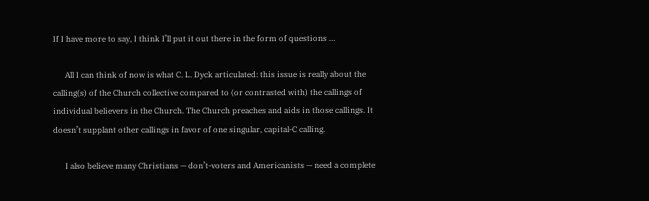If I have more to say, I think I’ll put it out there in the form of questions …

      All I can think of now is what C. L. Dyck articulated: this issue is really about the calling(s) of the Church collective compared to (or contrasted with) the callings of individual believers in the Church. The Church preaches and aids in those callings. It doesn’t supplant other callings in favor of one singular, capital-C calling.

      I also believe many Christians — don’t-voters and Americanists — need a complete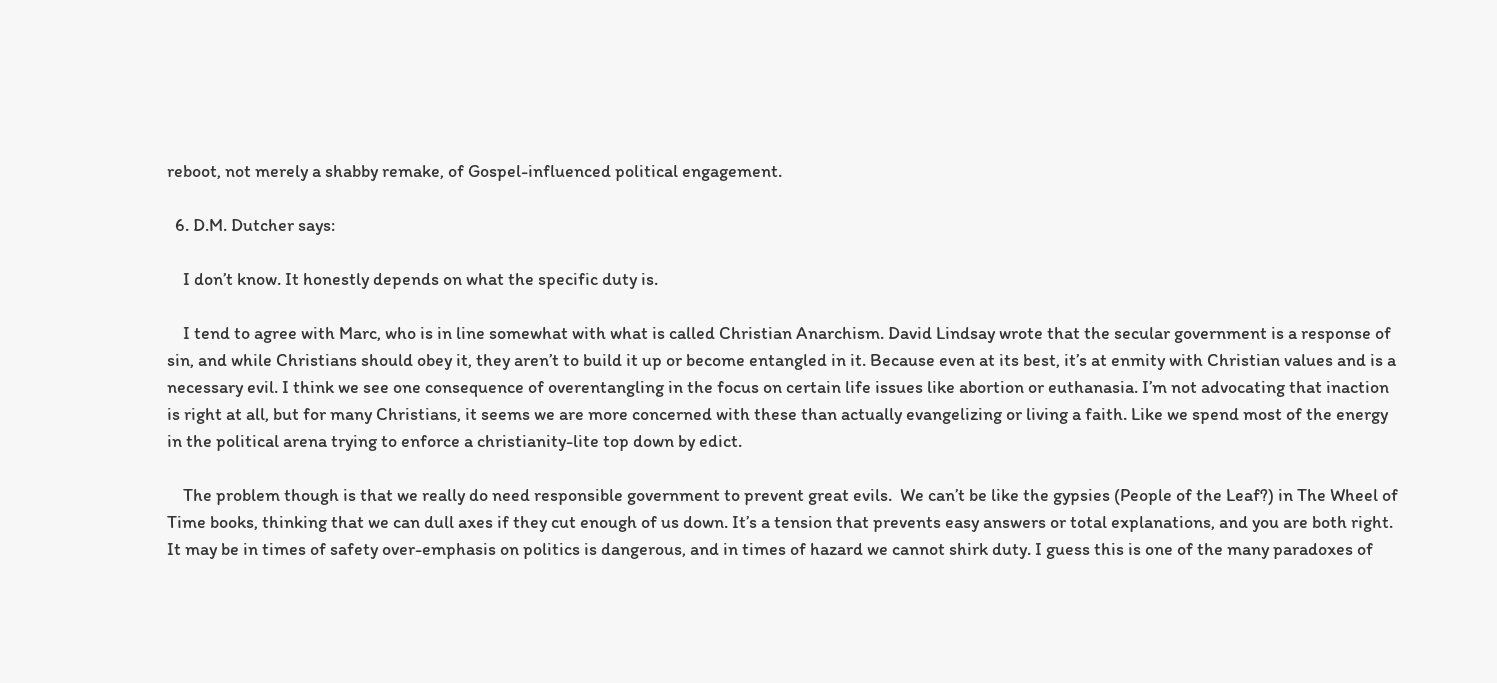reboot, not merely a shabby remake, of Gospel-influenced political engagement.

  6. D.M. Dutcher says:

    I don’t know. It honestly depends on what the specific duty is.

    I tend to agree with Marc, who is in line somewhat with what is called Christian Anarchism. David Lindsay wrote that the secular government is a response of sin, and while Christians should obey it, they aren’t to build it up or become entangled in it. Because even at its best, it’s at enmity with Christian values and is a necessary evil. I think we see one consequence of overentangling in the focus on certain life issues like abortion or euthanasia. I’m not advocating that inaction is right at all, but for many Christians, it seems we are more concerned with these than actually evangelizing or living a faith. Like we spend most of the energy in the political arena trying to enforce a christianity-lite top down by edict.

    The problem though is that we really do need responsible government to prevent great evils.  We can’t be like the gypsies (People of the Leaf?) in The Wheel of Time books, thinking that we can dull axes if they cut enough of us down. It’s a tension that prevents easy answers or total explanations, and you are both right. It may be in times of safety over-emphasis on politics is dangerous, and in times of hazard we cannot shirk duty. I guess this is one of the many paradoxes of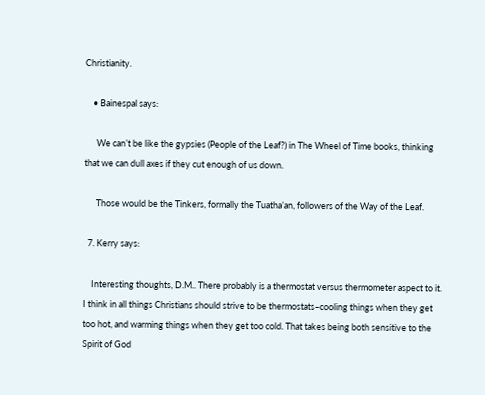Christianity.

    • Bainespal says:

      We can’t be like the gypsies (People of the Leaf?) in The Wheel of Time books, thinking that we can dull axes if they cut enough of us down.

      Those would be the Tinkers, formally the Tuatha’an, followers of the Way of the Leaf.

  7. Kerry says:

    Interesting thoughts, D.M.. There probably is a thermostat versus thermometer aspect to it. I think in all things Christians should strive to be thermostats–cooling things when they get too hot, and warming things when they get too cold. That takes being both sensitive to the Spirit of God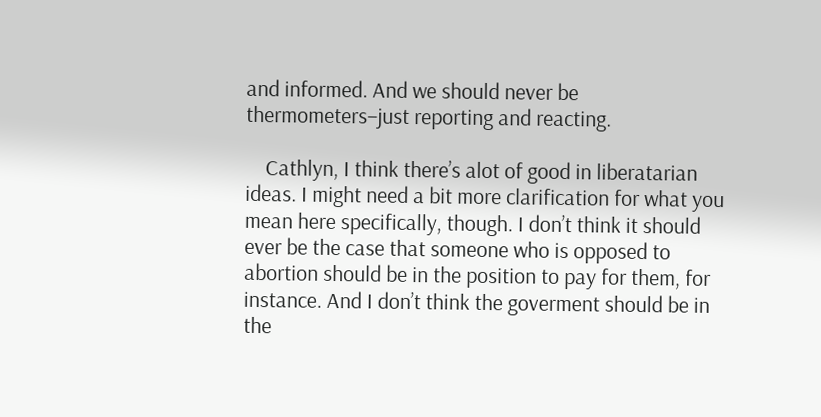and informed. And we should never be thermometers–just reporting and reacting.

    Cathlyn, I think there’s alot of good in liberatarian ideas. I might need a bit more clarification for what you mean here specifically, though. I don’t think it should ever be the case that someone who is opposed to abortion should be in the position to pay for them, for instance. And I don’t think the goverment should be in the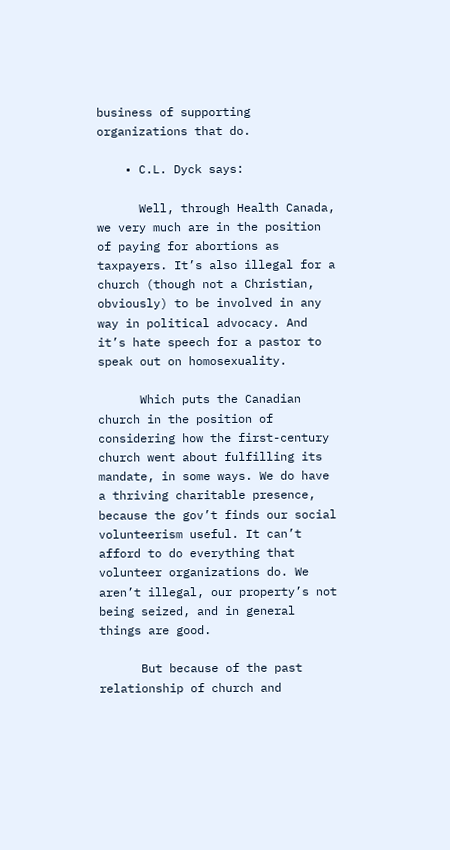business of supporting organizations that do.

    • C.L. Dyck says:

      Well, through Health Canada, we very much are in the position of paying for abortions as taxpayers. It’s also illegal for a church (though not a Christian, obviously) to be involved in any way in political advocacy. And it’s hate speech for a pastor to speak out on homosexuality.

      Which puts the Canadian church in the position of considering how the first-century church went about fulfilling its mandate, in some ways. We do have a thriving charitable presence, because the gov’t finds our social volunteerism useful. It can’t afford to do everything that volunteer organizations do. We aren’t illegal, our property’s not being seized, and in general things are good.

      But because of the past relationship of church and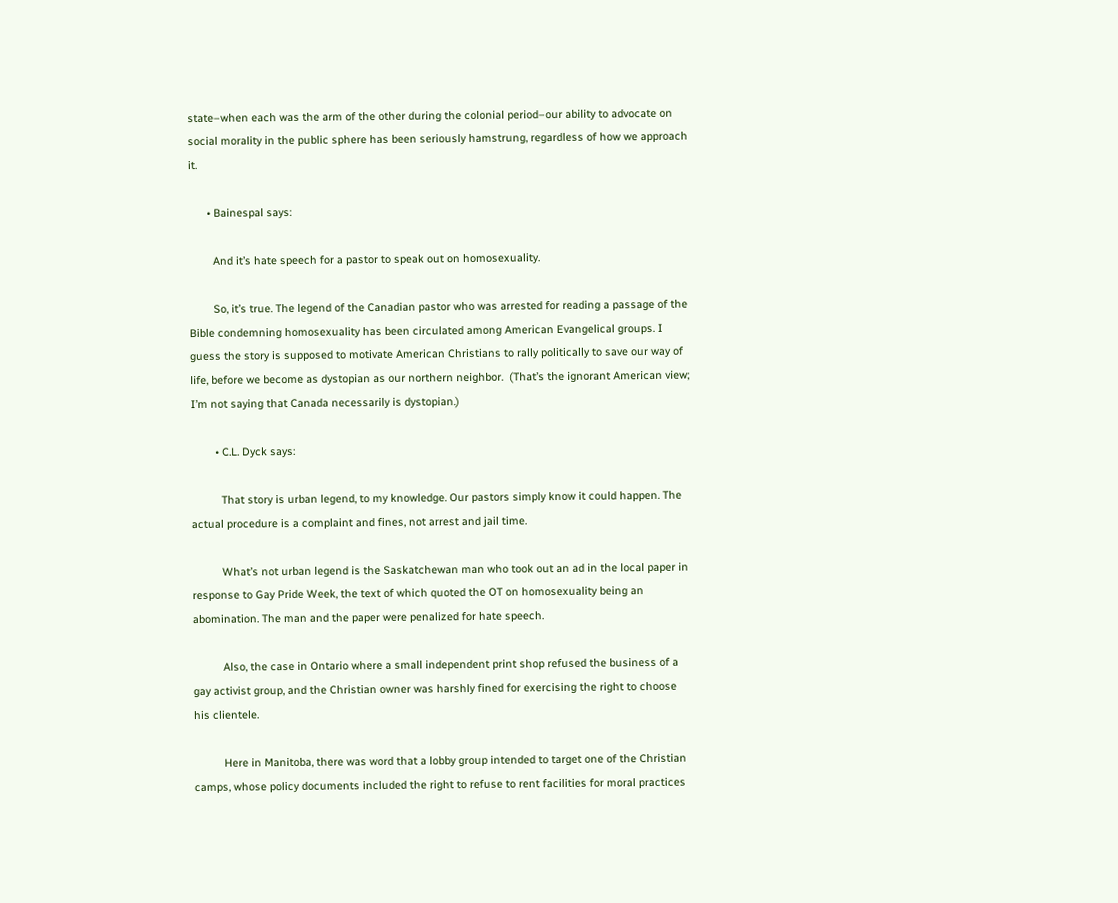state–when each was the arm of the other during the colonial period–our ability to advocate on social morality in the public sphere has been seriously hamstrung, regardless of how we approach it.

      • Bainespal says:

        And it’s hate speech for a pastor to speak out on homosexuality.

        So, it’s true. The legend of the Canadian pastor who was arrested for reading a passage of the Bible condemning homosexuality has been circulated among American Evangelical groups. I guess the story is supposed to motivate American Christians to rally politically to save our way of life, before we become as dystopian as our northern neighbor.  (That’s the ignorant American view; I’m not saying that Canada necessarily is dystopian.)

        • C.L. Dyck says:

          That story is urban legend, to my knowledge. Our pastors simply know it could happen. The actual procedure is a complaint and fines, not arrest and jail time.

          What’s not urban legend is the Saskatchewan man who took out an ad in the local paper in response to Gay Pride Week, the text of which quoted the OT on homosexuality being an abomination. The man and the paper were penalized for hate speech.

          Also, the case in Ontario where a small independent print shop refused the business of a gay activist group, and the Christian owner was harshly fined for exercising the right to choose his clientele.

          Here in Manitoba, there was word that a lobby group intended to target one of the Christian camps, whose policy documents included the right to refuse to rent facilities for moral practices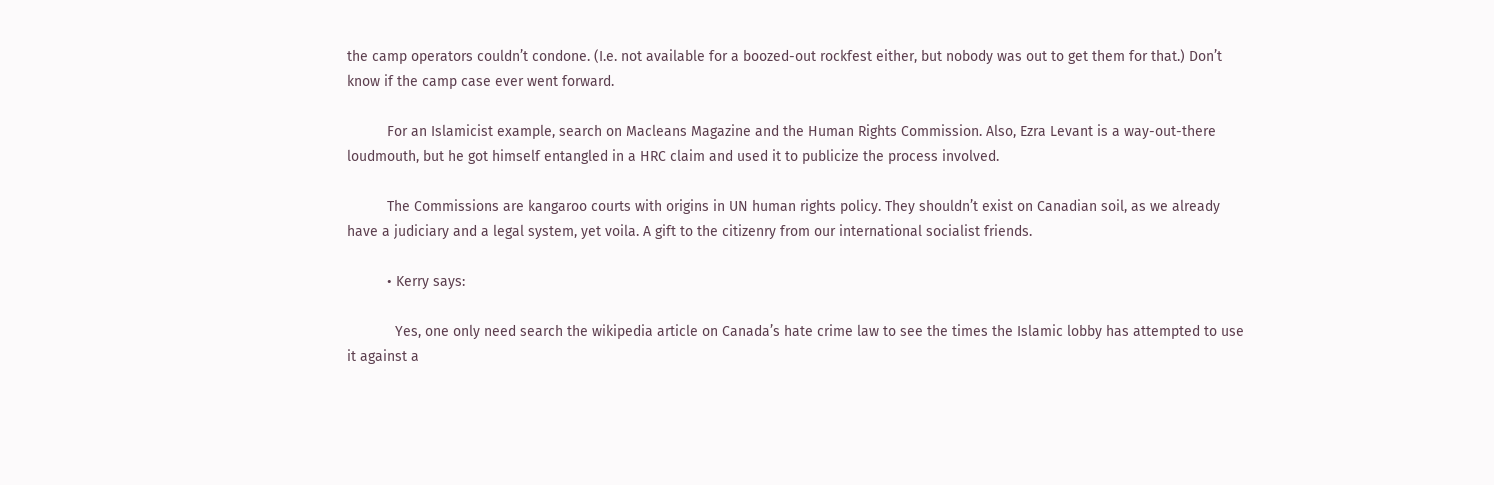the camp operators couldn’t condone. (I.e. not available for a boozed-out rockfest either, but nobody was out to get them for that.) Don’t know if the camp case ever went forward.

          For an Islamicist example, search on Macleans Magazine and the Human Rights Commission. Also, Ezra Levant is a way-out-there loudmouth, but he got himself entangled in a HRC claim and used it to publicize the process involved.

          The Commissions are kangaroo courts with origins in UN human rights policy. They shouldn’t exist on Canadian soil, as we already have a judiciary and a legal system, yet voila. A gift to the citizenry from our international socialist friends.

          • Kerry says:

            Yes, one only need search the wikipedia article on Canada’s hate crime law to see the times the Islamic lobby has attempted to use it against a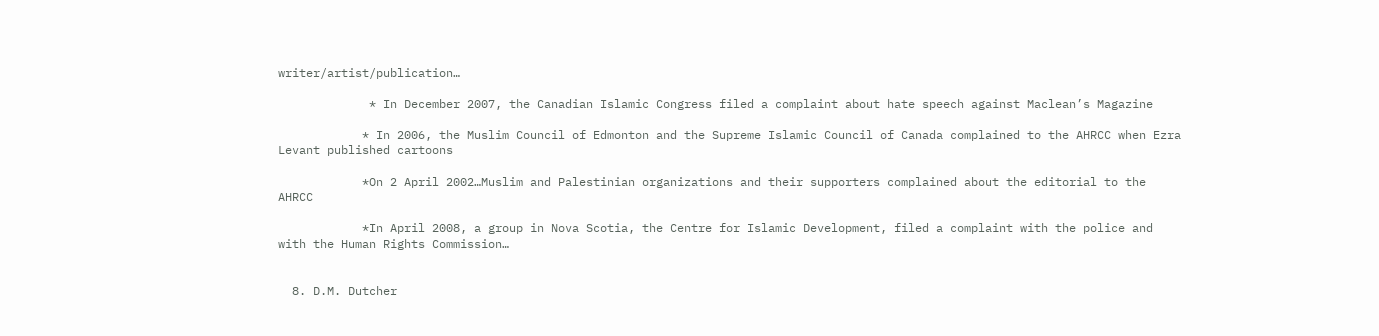writer/artist/publication…

             * In December 2007, the Canadian Islamic Congress filed a complaint about hate speech against Maclean’s Magazine

            * In 2006, the Muslim Council of Edmonton and the Supreme Islamic Council of Canada complained to the AHRCC when Ezra Levant published cartoons

            *On 2 April 2002…Muslim and Palestinian organizations and their supporters complained about the editorial to the AHRCC

            *In April 2008, a group in Nova Scotia, the Centre for Islamic Development, filed a complaint with the police and with the Human Rights Commission…


  8. D.M. Dutcher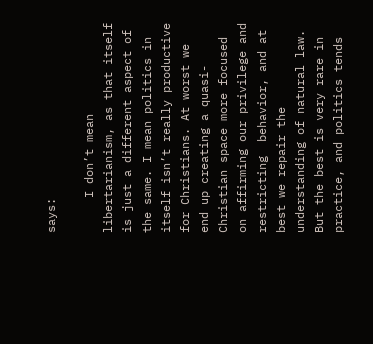says:

     I don’t mean libertarianism, as that itself is just a different aspect of the same. I mean politics in itself isn’t really productive for Christians. At worst we end up creating a quasi-Christian space more focused on affirming our privilege and restricting  behavior, and at best we repair the understanding of natural law. But the best is very rare in practice, and politics tends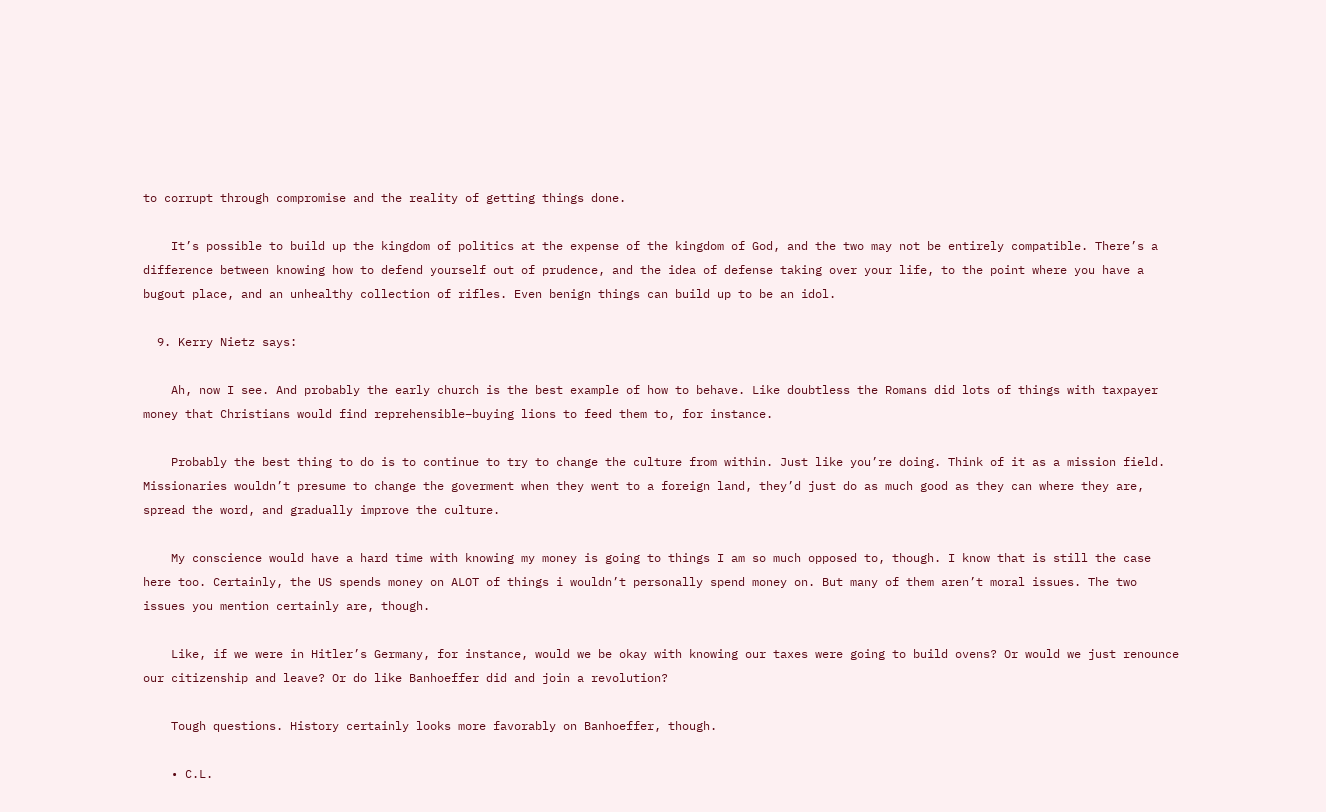to corrupt through compromise and the reality of getting things done.

    It’s possible to build up the kingdom of politics at the expense of the kingdom of God, and the two may not be entirely compatible. There’s a difference between knowing how to defend yourself out of prudence, and the idea of defense taking over your life, to the point where you have a bugout place, and an unhealthy collection of rifles. Even benign things can build up to be an idol.

  9. Kerry Nietz says:

    Ah, now I see. And probably the early church is the best example of how to behave. Like doubtless the Romans did lots of things with taxpayer money that Christians would find reprehensible–buying lions to feed them to, for instance.

    Probably the best thing to do is to continue to try to change the culture from within. Just like you’re doing. Think of it as a mission field. Missionaries wouldn’t presume to change the goverment when they went to a foreign land, they’d just do as much good as they can where they are, spread the word, and gradually improve the culture.

    My conscience would have a hard time with knowing my money is going to things I am so much opposed to, though. I know that is still the case here too. Certainly, the US spends money on ALOT of things i wouldn’t personally spend money on. But many of them aren’t moral issues. The two issues you mention certainly are, though.

    Like, if we were in Hitler’s Germany, for instance, would we be okay with knowing our taxes were going to build ovens? Or would we just renounce our citizenship and leave? Or do like Banhoeffer did and join a revolution?

    Tough questions. History certainly looks more favorably on Banhoeffer, though.

    • C.L.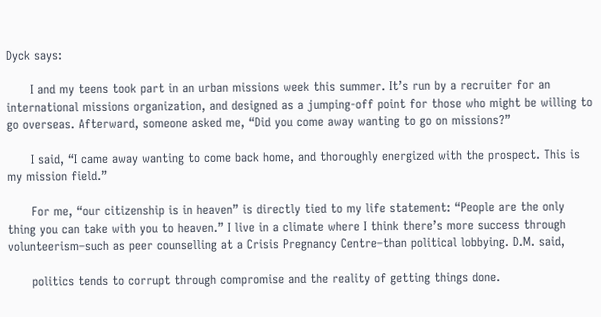Dyck says:

      I and my teens took part in an urban missions week this summer. It’s run by a recruiter for an international missions organization, and designed as a jumping-off point for those who might be willing to go overseas. Afterward, someone asked me, “Did you come away wanting to go on missions?”

      I said, “I came away wanting to come back home, and thoroughly energized with the prospect. This is my mission field.”

      For me, “our citizenship is in heaven” is directly tied to my life statement: “People are the only thing you can take with you to heaven.” I live in a climate where I think there’s more success through volunteerism–such as peer counselling at a Crisis Pregnancy Centre–than political lobbying. D.M. said,

      politics tends to corrupt through compromise and the reality of getting things done.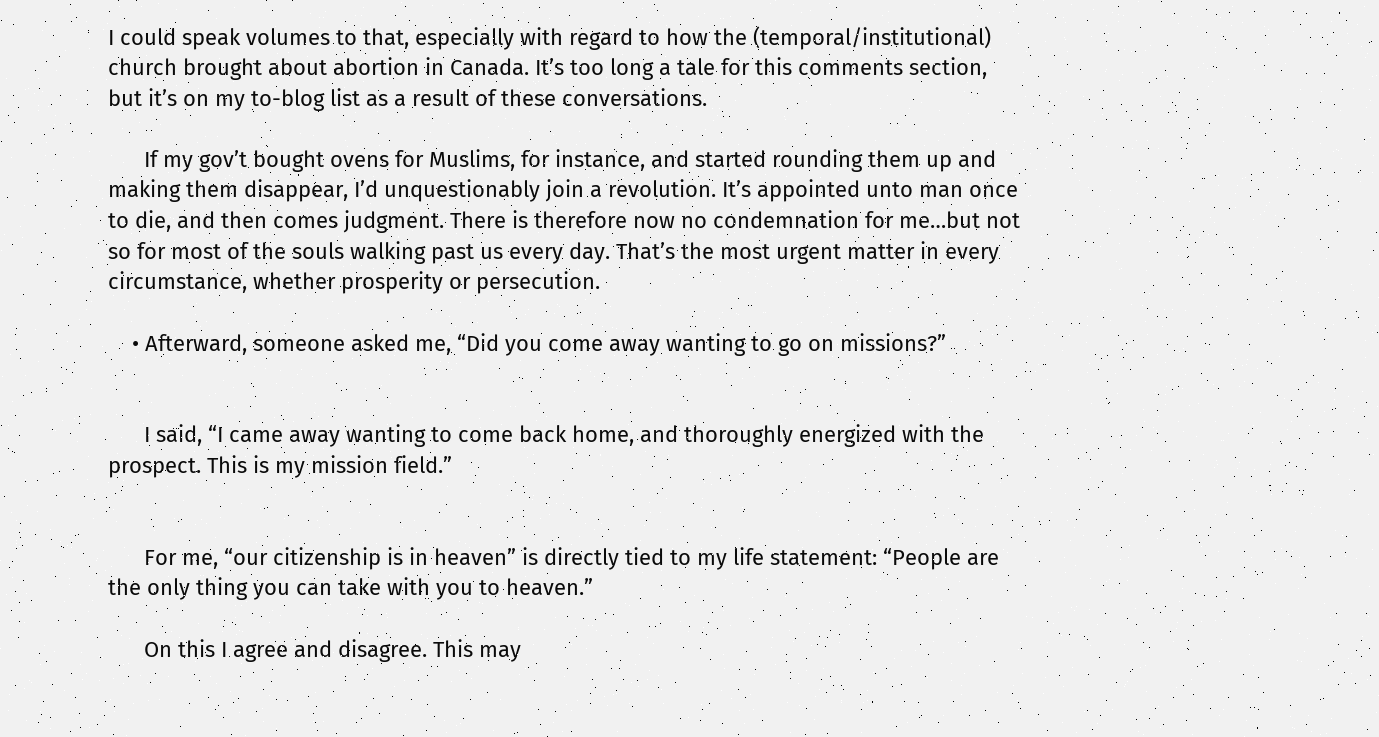I could speak volumes to that, especially with regard to how the (temporal/institutional) church brought about abortion in Canada. It’s too long a tale for this comments section, but it’s on my to-blog list as a result of these conversations.

      If my gov’t bought ovens for Muslims, for instance, and started rounding them up and making them disappear, I’d unquestionably join a revolution. It’s appointed unto man once to die, and then comes judgment. There is therefore now no condemnation for me…but not so for most of the souls walking past us every day. That’s the most urgent matter in every circumstance, whether prosperity or persecution.

    • Afterward, someone asked me, “Did you come away wanting to go on missions?”


      I said, “I came away wanting to come back home, and thoroughly energized with the prospect. This is my mission field.”


      For me, “our citizenship is in heaven” is directly tied to my life statement: “People are the only thing you can take with you to heaven.”

      On this I agree and disagree. This may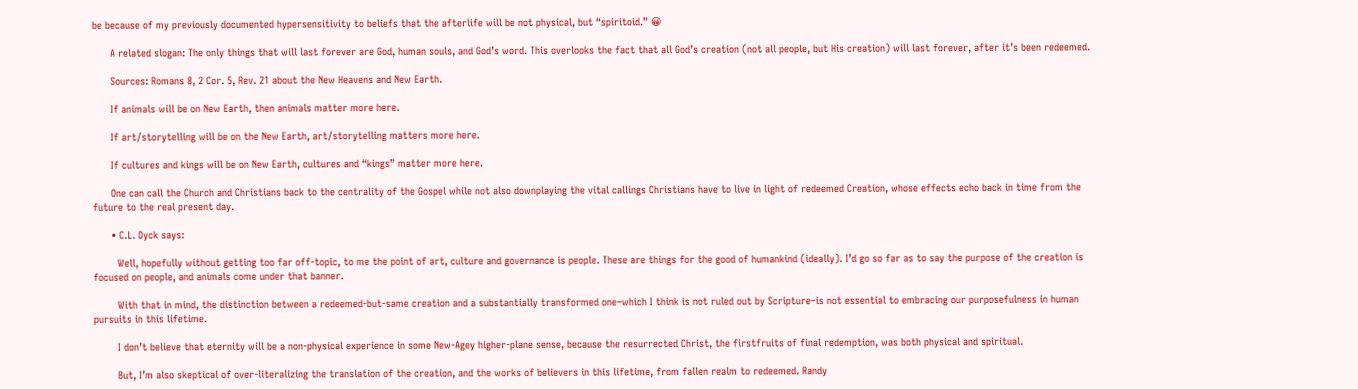be because of my previously documented hypersensitivity to beliefs that the afterlife will be not physical, but “spiritoid.” 😀

      A related slogan: The only things that will last forever are God, human souls, and God’s word. This overlooks the fact that all God’s creation (not all people, but His creation) will last forever, after it’s been redeemed.

      Sources: Romans 8, 2 Cor. 5, Rev. 21 about the New Heavens and New Earth.

      If animals will be on New Earth, then animals matter more here.

      If art/storytelling will be on the New Earth, art/storytelling matters more here.

      If cultures and kings will be on New Earth, cultures and “kings” matter more here.

      One can call the Church and Christians back to the centrality of the Gospel while not also downplaying the vital callings Christians have to live in light of redeemed Creation, whose effects echo back in time from the future to the real present day.

      • C.L. Dyck says:

        Well, hopefully without getting too far off-topic, to me the point of art, culture and governance is people. These are things for the good of humankind (ideally). I’d go so far as to say the purpose of the creation is focused on people, and animals come under that banner.

        With that in mind, the distinction between a redeemed-but-same creation and a substantially transformed one–which I think is not ruled out by Scripture–is not essential to embracing our purposefulness in human pursuits in this lifetime.

        I don’t believe that eternity will be a non-physical experience in some New-Agey higher-plane sense, because the resurrected Christ, the firstfruits of final redemption, was both physical and spiritual.

        But, I’m also skeptical of over-literalizing the translation of the creation, and the works of believers in this lifetime, from fallen realm to redeemed. Randy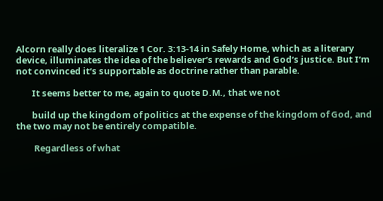Alcorn really does literalize 1 Cor. 3:13-14 in Safely Home, which as a literary device, illuminates the idea of the believer’s rewards and God’s justice. But I’m not convinced it’s supportable as doctrine rather than parable.

        It seems better to me, again to quote D.M., that we not

        build up the kingdom of politics at the expense of the kingdom of God, and the two may not be entirely compatible.

         Regardless of what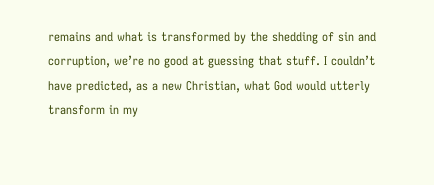remains and what is transformed by the shedding of sin and corruption, we’re no good at guessing that stuff. I couldn’t have predicted, as a new Christian, what God would utterly transform in my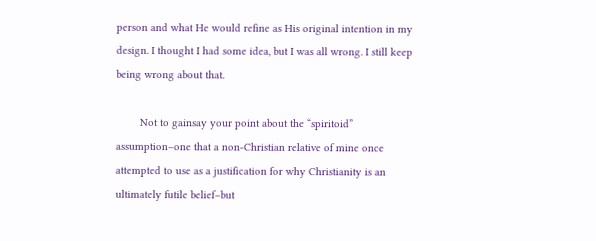person and what He would refine as His original intention in my design. I thought I had some idea, but I was all wrong. I still keep being wrong about that.

        Not to gainsay your point about the “spiritoid” assumption–one that a non-Christian relative of mine once attempted to use as a justification for why Christianity is an ultimately futile belief–but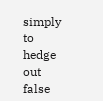simply to hedge out false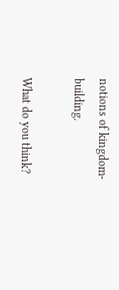notions of kingdom-building.

What do you think?